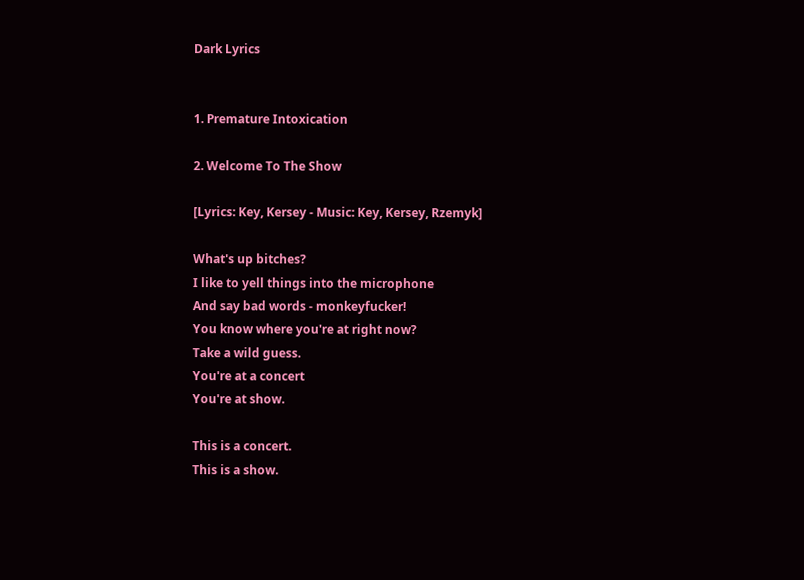Dark Lyrics


1. Premature Intoxication

2. Welcome To The Show

[Lyrics: Key, Kersey - Music: Key, Kersey, Rzemyk]

What's up bitches?
I like to yell things into the microphone
And say bad words - monkeyfucker!
You know where you're at right now?
Take a wild guess.
You're at a concert
You're at show.

This is a concert.
This is a show.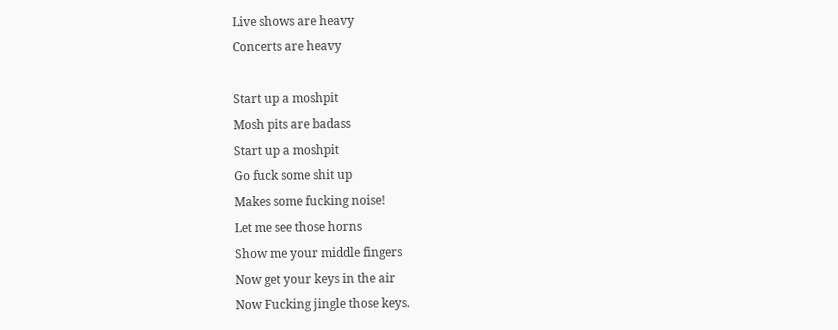Live shows are heavy
Concerts are heavy

Start up a moshpit
Mosh pits are badass
Start up a moshpit
Go fuck some shit up
Makes some fucking noise!
Let me see those horns
Show me your middle fingers
Now get your keys in the air
Now Fucking jingle those keys.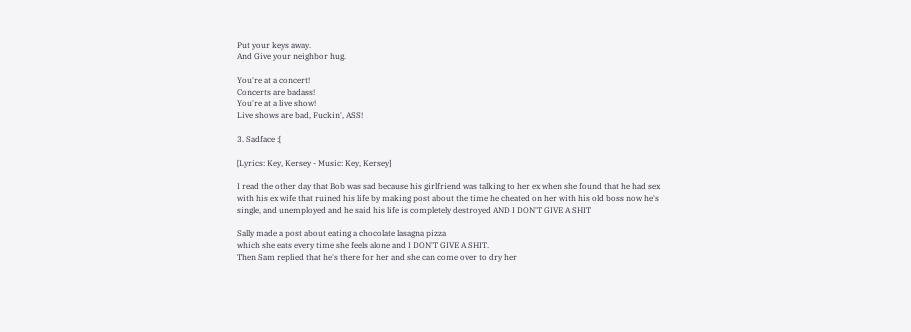Put your keys away.
And Give your neighbor hug.

You're at a concert!
Concerts are badass!
You're at a live show!
Live shows are bad, Fuckin', ASS!

3. Sadface :[

[Lyrics: Key, Kersey - Music: Key, Kersey]

I read the other day that Bob was sad because his girlfriend was talking to her ex when she found that he had sex with his ex wife that ruined his life by making post about the time he cheated on her with his old boss now he's single, and unemployed and he said his life is completely destroyed AND I DON'T GIVE A SHIT

Sally made a post about eating a chocolate lasagna pizza
which she eats every time she feels alone and I DON'T GIVE A SHIT.
Then Sam replied that he's there for her and she can come over to dry her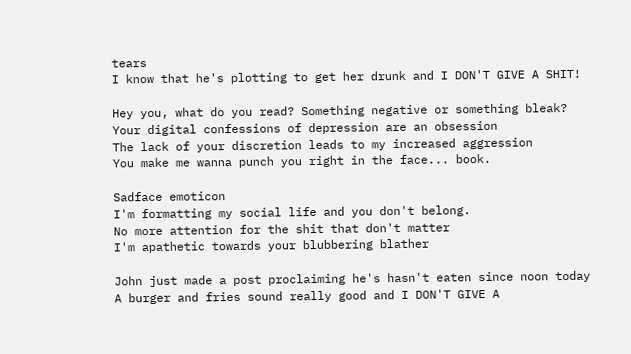tears
I know that he's plotting to get her drunk and I DON'T GIVE A SHIT!

Hey you, what do you read? Something negative or something bleak?
Your digital confessions of depression are an obsession
The lack of your discretion leads to my increased aggression
You make me wanna punch you right in the face... book.

Sadface emoticon
I'm formatting my social life and you don't belong.
No more attention for the shit that don't matter
I'm apathetic towards your blubbering blather

John just made a post proclaiming he's hasn't eaten since noon today
A burger and fries sound really good and I DON'T GIVE A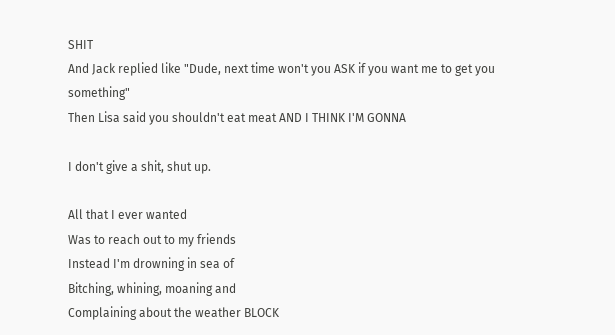SHIT
And Jack replied like "Dude, next time won't you ASK if you want me to get you something"
Then Lisa said you shouldn't eat meat AND I THINK I'M GONNA

I don't give a shit, shut up.

All that I ever wanted
Was to reach out to my friends
Instead I'm drowning in sea of
Bitching, whining, moaning and
Complaining about the weather BLOCK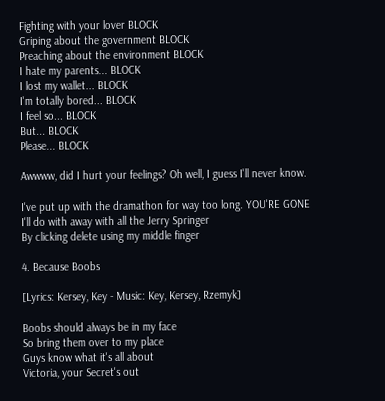Fighting with your lover BLOCK
Griping about the government BLOCK
Preaching about the environment BLOCK
I hate my parents... BLOCK
I lost my wallet... BLOCK
I'm totally bored... BLOCK
I feel so... BLOCK
But... BLOCK
Please... BLOCK

Awwww, did I hurt your feelings? Oh well, I guess I'll never know.

I've put up with the dramathon for way too long. YOU'RE GONE
I'll do with away with all the Jerry Springer
By clicking delete using my middle finger

4. Because Boobs

[Lyrics: Kersey, Key - Music: Key, Kersey, Rzemyk]

Boobs should always be in my face
So bring them over to my place
Guys know what it's all about
Victoria, your Secret's out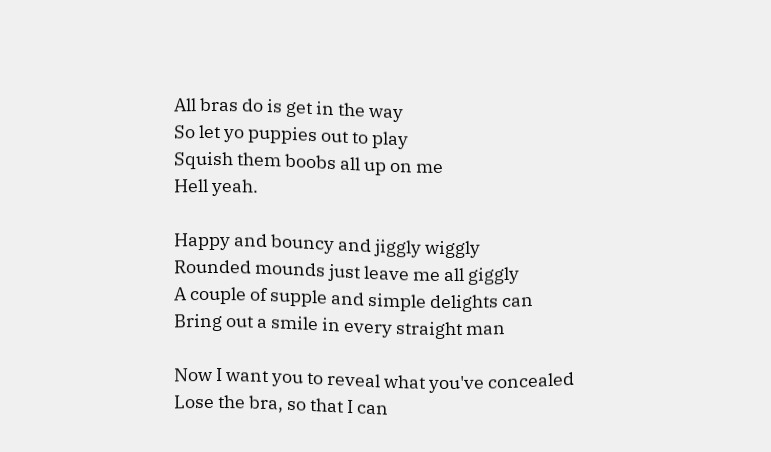All bras do is get in the way
So let yo puppies out to play
Squish them boobs all up on me
Hell yeah.

Happy and bouncy and jiggly wiggly
Rounded mounds just leave me all giggly
A couple of supple and simple delights can
Bring out a smile in every straight man

Now I want you to reveal what you've concealed
Lose the bra, so that I can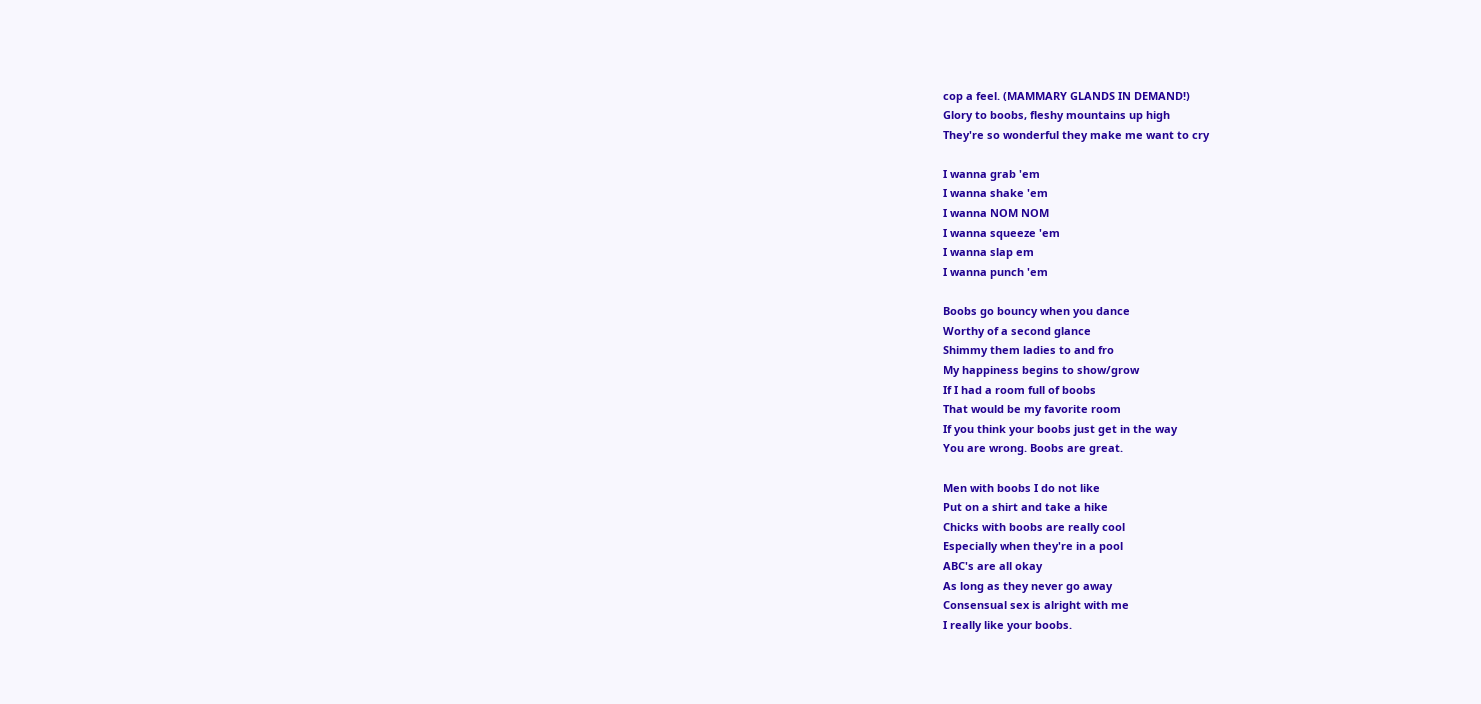cop a feel. (MAMMARY GLANDS IN DEMAND!)
Glory to boobs, fleshy mountains up high
They're so wonderful they make me want to cry

I wanna grab 'em
I wanna shake 'em
I wanna NOM NOM
I wanna squeeze 'em
I wanna slap em
I wanna punch 'em

Boobs go bouncy when you dance
Worthy of a second glance
Shimmy them ladies to and fro
My happiness begins to show/grow
If I had a room full of boobs
That would be my favorite room
If you think your boobs just get in the way
You are wrong. Boobs are great.

Men with boobs I do not like
Put on a shirt and take a hike
Chicks with boobs are really cool
Especially when they're in a pool
ABC's are all okay
As long as they never go away
Consensual sex is alright with me
I really like your boobs.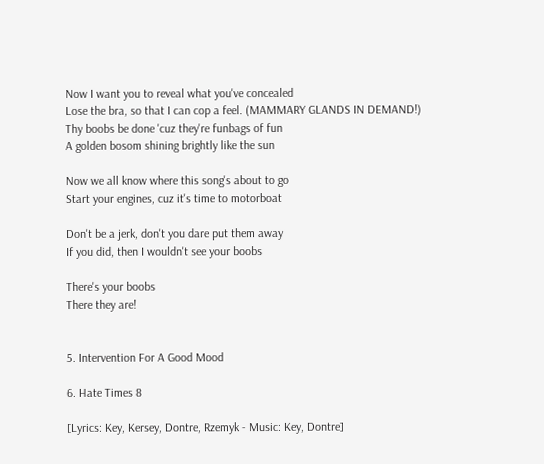Now I want you to reveal what you've concealed
Lose the bra, so that I can cop a feel. (MAMMARY GLANDS IN DEMAND!)
Thy boobs be done 'cuz they're funbags of fun
A golden bosom shining brightly like the sun

Now we all know where this song's about to go
Start your engines, cuz it's time to motorboat

Don't be a jerk, don't you dare put them away
If you did, then I wouldn't see your boobs

There's your boobs
There they are!


5. Intervention For A Good Mood

6. Hate Times 8

[Lyrics: Key, Kersey, Dontre, Rzemyk - Music: Key, Dontre]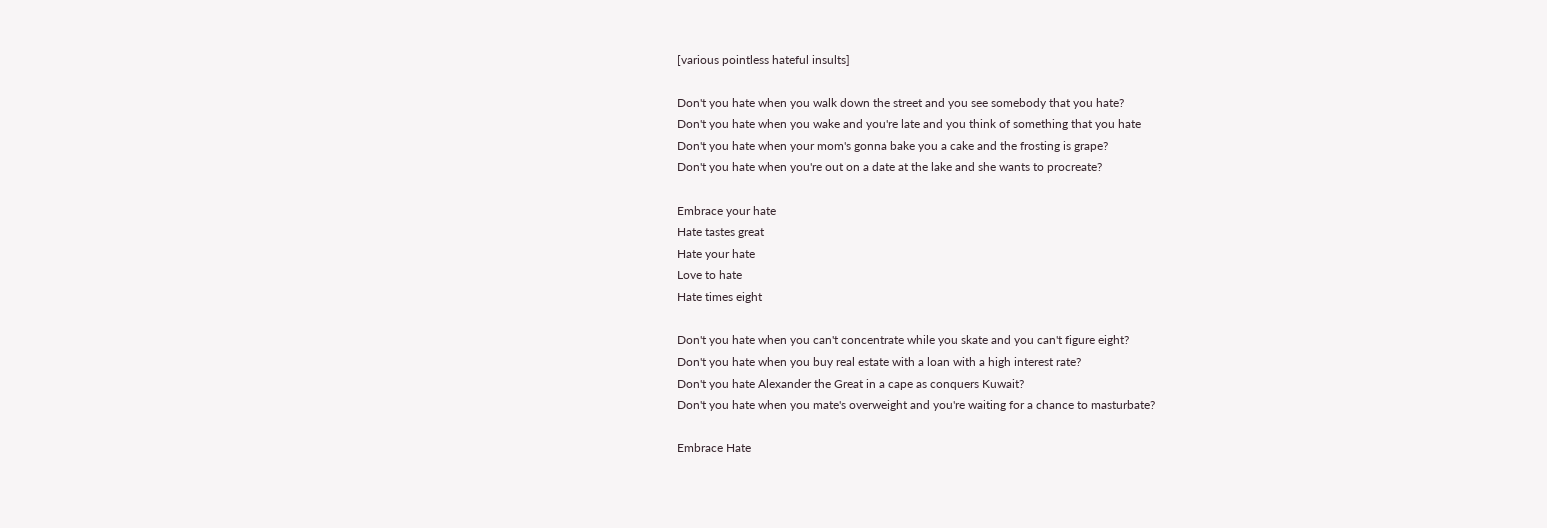[various pointless hateful insults]

Don't you hate when you walk down the street and you see somebody that you hate?
Don't you hate when you wake and you're late and you think of something that you hate
Don't you hate when your mom's gonna bake you a cake and the frosting is grape?
Don't you hate when you're out on a date at the lake and she wants to procreate?

Embrace your hate
Hate tastes great
Hate your hate
Love to hate
Hate times eight

Don't you hate when you can't concentrate while you skate and you can't figure eight?
Don't you hate when you buy real estate with a loan with a high interest rate?
Don't you hate Alexander the Great in a cape as conquers Kuwait?
Don't you hate when you mate's overweight and you're waiting for a chance to masturbate?

Embrace Hate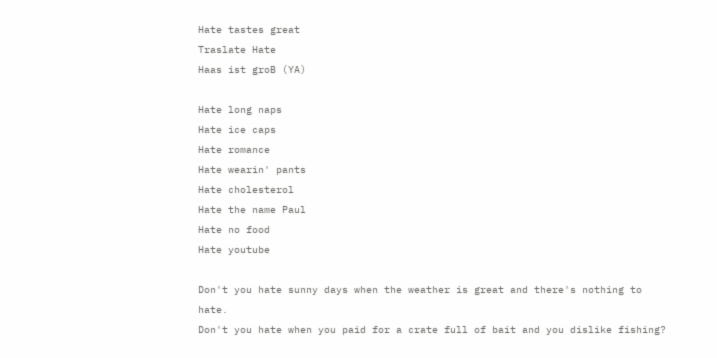Hate tastes great
Traslate Hate
Haas ist groB (YA)

Hate long naps
Hate ice caps
Hate romance
Hate wearin' pants
Hate cholesterol
Hate the name Paul
Hate no food
Hate youtube

Don't you hate sunny days when the weather is great and there's nothing to hate.
Don't you hate when you paid for a crate full of bait and you dislike fishing?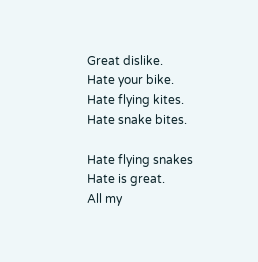Great dislike.
Hate your bike.
Hate flying kites.
Hate snake bites.

Hate flying snakes
Hate is great.
All my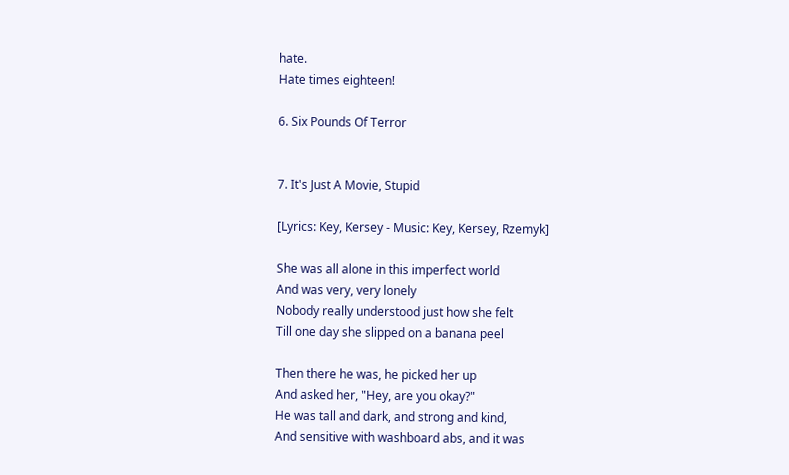hate.
Hate times eighteen!

6. Six Pounds Of Terror


7. It's Just A Movie, Stupid

[Lyrics: Key, Kersey - Music: Key, Kersey, Rzemyk]

She was all alone in this imperfect world
And was very, very lonely
Nobody really understood just how she felt
Till one day she slipped on a banana peel

Then there he was, he picked her up
And asked her, "Hey, are you okay?"
He was tall and dark, and strong and kind,
And sensitive with washboard abs, and it was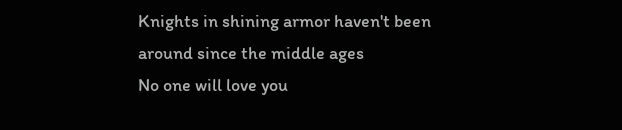Knights in shining armor haven't been around since the middle ages
No one will love you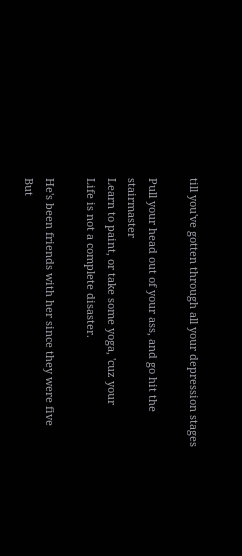till you've gotten through all your depression stages

Pull your head out of your ass, and go hit the stairmaster
Learn to paint, or take some yoga, 'cuz your
Life is not a complete disaster.

He's been friends with her since they were five
But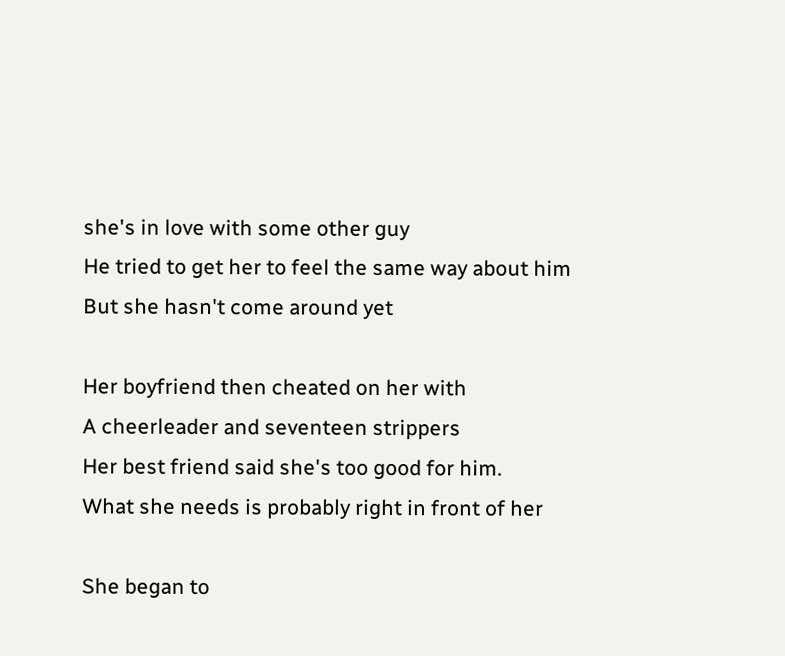she's in love with some other guy
He tried to get her to feel the same way about him
But she hasn't come around yet

Her boyfriend then cheated on her with
A cheerleader and seventeen strippers
Her best friend said she's too good for him.
What she needs is probably right in front of her

She began to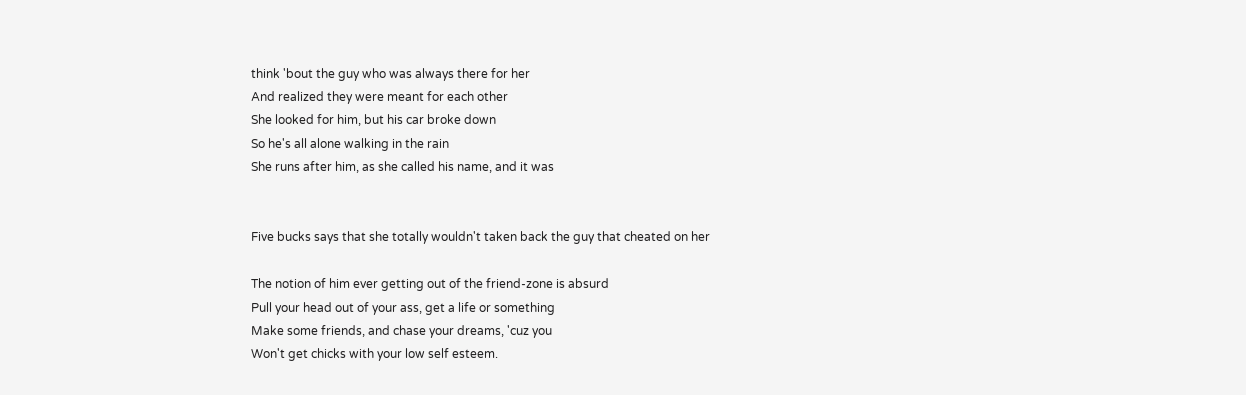think 'bout the guy who was always there for her
And realized they were meant for each other
She looked for him, but his car broke down
So he's all alone walking in the rain
She runs after him, as she called his name, and it was


Five bucks says that she totally wouldn't taken back the guy that cheated on her

The notion of him ever getting out of the friend-zone is absurd
Pull your head out of your ass, get a life or something
Make some friends, and chase your dreams, 'cuz you
Won't get chicks with your low self esteem.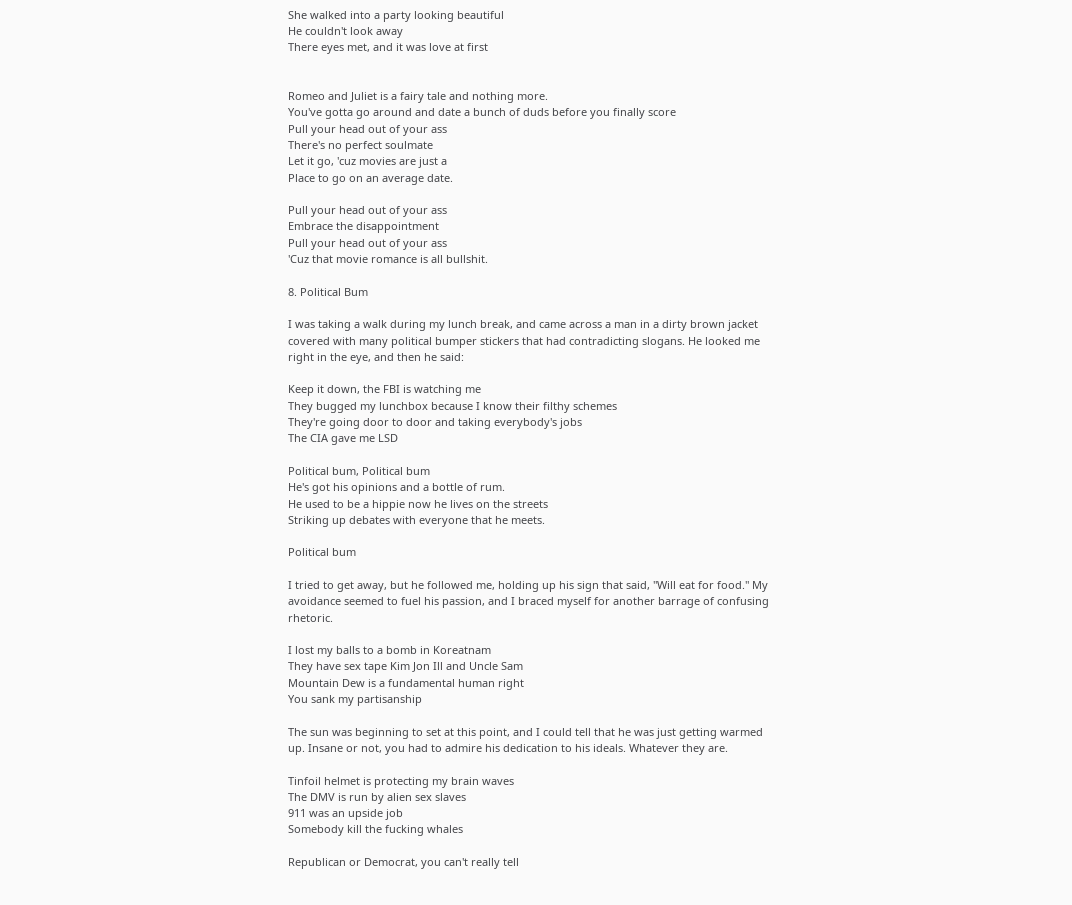She walked into a party looking beautiful
He couldn't look away
There eyes met, and it was love at first


Romeo and Juliet is a fairy tale and nothing more.
You've gotta go around and date a bunch of duds before you finally score
Pull your head out of your ass
There's no perfect soulmate
Let it go, 'cuz movies are just a
Place to go on an average date.

Pull your head out of your ass
Embrace the disappointment
Pull your head out of your ass
'Cuz that movie romance is all bullshit.

8. Political Bum

I was taking a walk during my lunch break, and came across a man in a dirty brown jacket covered with many political bumper stickers that had contradicting slogans. He looked me right in the eye, and then he said:

Keep it down, the FBI is watching me
They bugged my lunchbox because I know their filthy schemes
They're going door to door and taking everybody's jobs
The CIA gave me LSD

Political bum, Political bum
He's got his opinions and a bottle of rum.
He used to be a hippie now he lives on the streets
Striking up debates with everyone that he meets.

Political bum

I tried to get away, but he followed me, holding up his sign that said, "Will eat for food." My avoidance seemed to fuel his passion, and I braced myself for another barrage of confusing rhetoric.

I lost my balls to a bomb in Koreatnam
They have sex tape Kim Jon Ill and Uncle Sam
Mountain Dew is a fundamental human right
You sank my partisanship

The sun was beginning to set at this point, and I could tell that he was just getting warmed up. Insane or not, you had to admire his dedication to his ideals. Whatever they are.

Tinfoil helmet is protecting my brain waves
The DMV is run by alien sex slaves
911 was an upside job
Somebody kill the fucking whales

Republican or Democrat, you can't really tell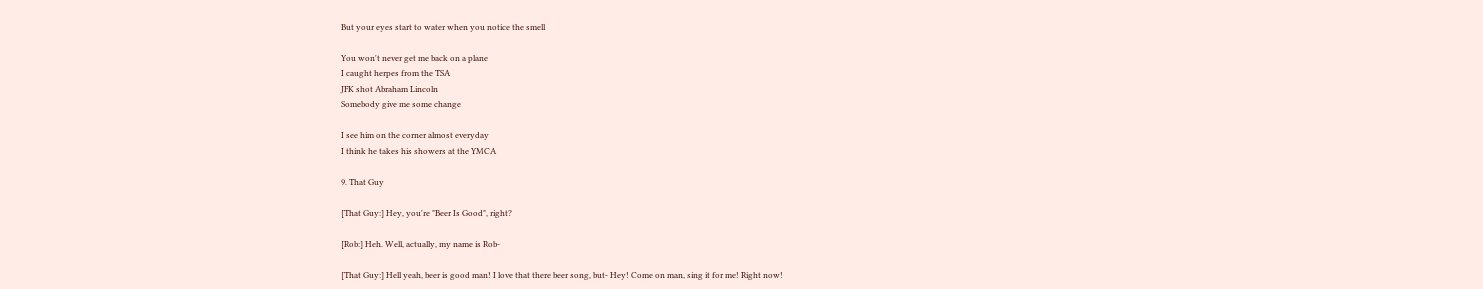But your eyes start to water when you notice the smell

You won't never get me back on a plane
I caught herpes from the TSA
JFK shot Abraham Lincoln
Somebody give me some change

I see him on the corner almost everyday
I think he takes his showers at the YMCA

9. That Guy

[That Guy:] Hey, you're "Beer Is Good", right?

[Rob:] Heh. Well, actually, my name is Rob-

[That Guy:] Hell yeah, beer is good man! I love that there beer song, but- Hey! Come on man, sing it for me! Right now!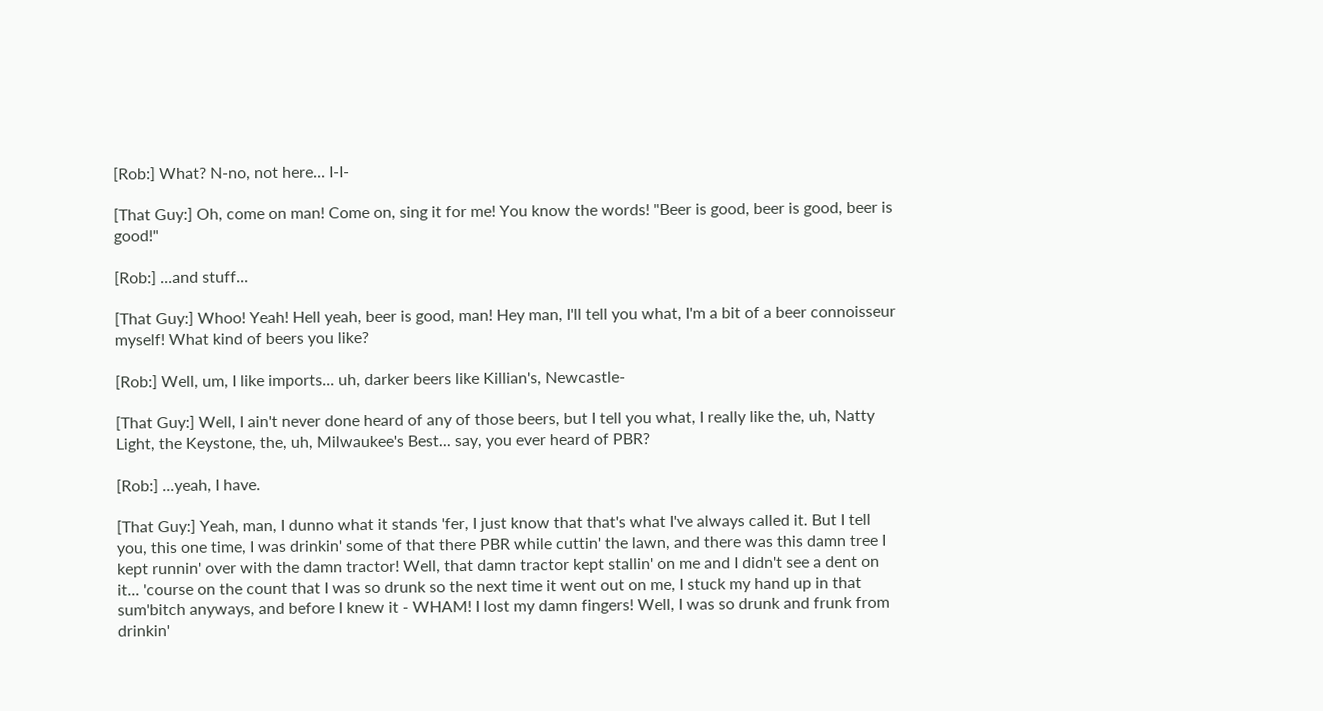[Rob:] What? N-no, not here... I-I-

[That Guy:] Oh, come on man! Come on, sing it for me! You know the words! "Beer is good, beer is good, beer is good!"

[Rob:] ...and stuff...

[That Guy:] Whoo! Yeah! Hell yeah, beer is good, man! Hey man, I'll tell you what, I'm a bit of a beer connoisseur myself! What kind of beers you like?

[Rob:] Well, um, I like imports... uh, darker beers like Killian's, Newcastle-

[That Guy:] Well, I ain't never done heard of any of those beers, but I tell you what, I really like the, uh, Natty Light, the Keystone, the, uh, Milwaukee's Best... say, you ever heard of PBR?

[Rob:] ...yeah, I have.

[That Guy:] Yeah, man, I dunno what it stands 'fer, I just know that that's what I've always called it. But I tell you, this one time, I was drinkin' some of that there PBR while cuttin' the lawn, and there was this damn tree I kept runnin' over with the damn tractor! Well, that damn tractor kept stallin' on me and I didn't see a dent on it... 'course on the count that I was so drunk so the next time it went out on me, I stuck my hand up in that sum'bitch anyways, and before I knew it - WHAM! I lost my damn fingers! Well, I was so drunk and frunk from drinkin'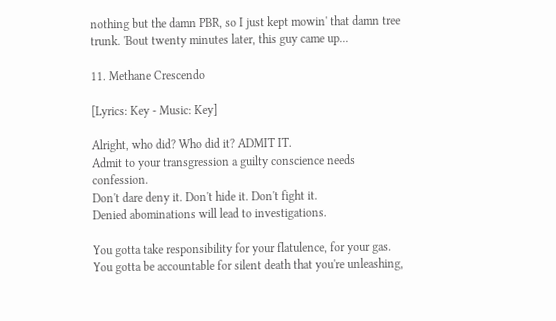nothing but the damn PBR, so I just kept mowin' that damn tree trunk. 'Bout twenty minutes later, this guy came up...

11. Methane Crescendo

[Lyrics: Key - Music: Key]

Alright, who did? Who did it? ADMIT IT.
Admit to your transgression a guilty conscience needs confession.
Don't dare deny it. Don't hide it. Don't fight it.
Denied abominations will lead to investigations.

You gotta take responsibility for your flatulence, for your gas.
You gotta be accountable for silent death that you're unleashing,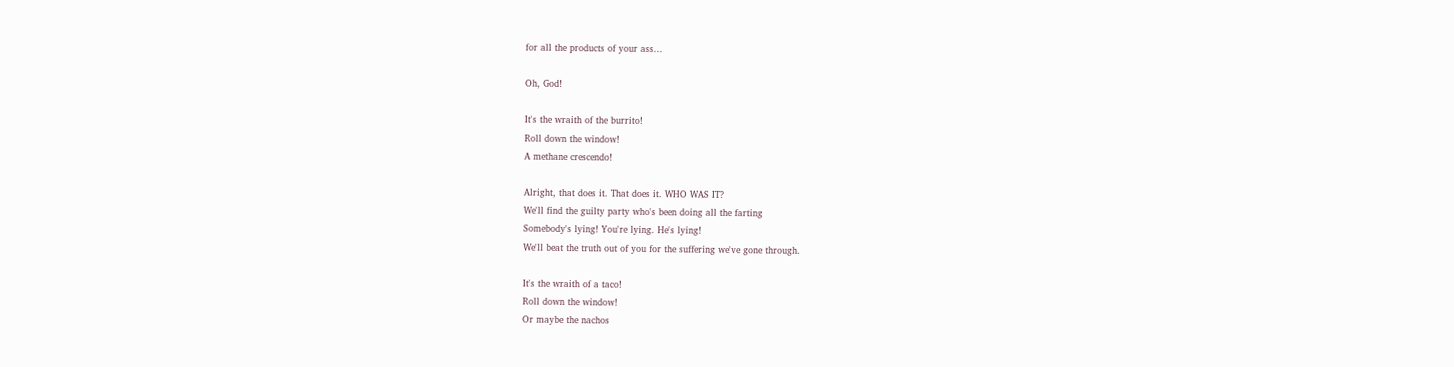for all the products of your ass...

Oh, God!

It's the wraith of the burrito!
Roll down the window!
A methane crescendo!

Alright, that does it. That does it. WHO WAS IT?
We'll find the guilty party who's been doing all the farting
Somebody's lying! You're lying. He's lying!
We'll beat the truth out of you for the suffering we've gone through.

It's the wraith of a taco!
Roll down the window!
Or maybe the nachos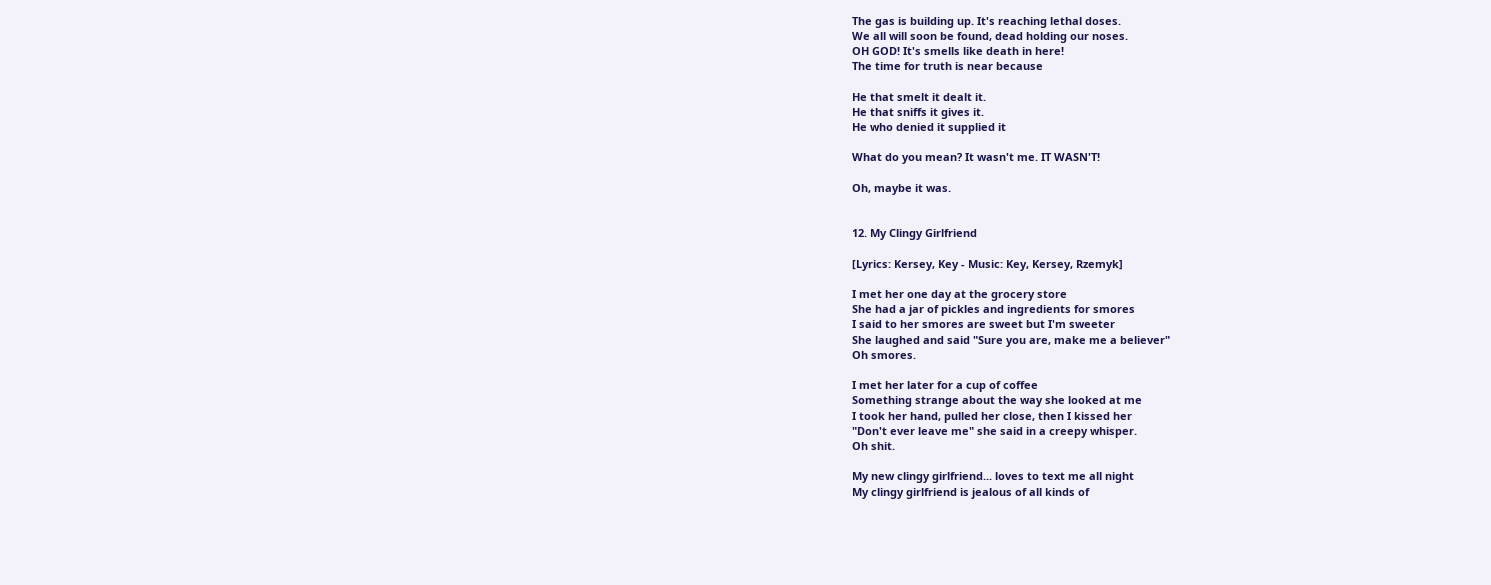The gas is building up. It's reaching lethal doses.
We all will soon be found, dead holding our noses.
OH GOD! It's smells like death in here!
The time for truth is near because

He that smelt it dealt it.
He that sniffs it gives it.
He who denied it supplied it

What do you mean? It wasn't me. IT WASN'T!

Oh, maybe it was.


12. My Clingy Girlfriend

[Lyrics: Kersey, Key - Music: Key, Kersey, Rzemyk]

I met her one day at the grocery store
She had a jar of pickles and ingredients for smores
I said to her smores are sweet but I'm sweeter
She laughed and said "Sure you are, make me a believer"
Oh smores.

I met her later for a cup of coffee
Something strange about the way she looked at me
I took her hand, pulled her close, then I kissed her
"Don't ever leave me" she said in a creepy whisper.
Oh shit.

My new clingy girlfriend... loves to text me all night
My clingy girlfriend is jealous of all kinds of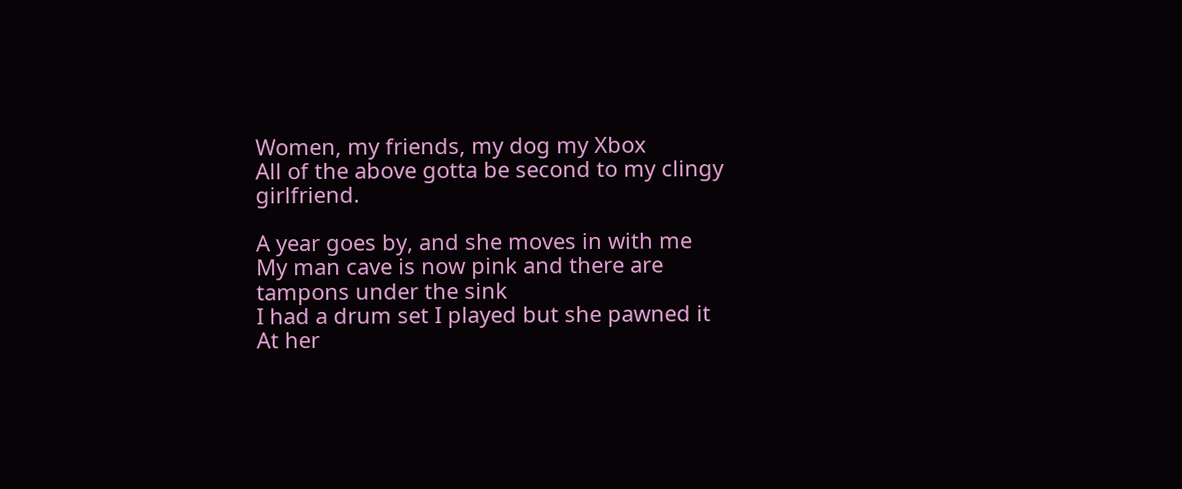Women, my friends, my dog my Xbox
All of the above gotta be second to my clingy girlfriend.

A year goes by, and she moves in with me
My man cave is now pink and there are tampons under the sink
I had a drum set I played but she pawned it
At her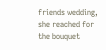friends wedding, she reached for the bouquet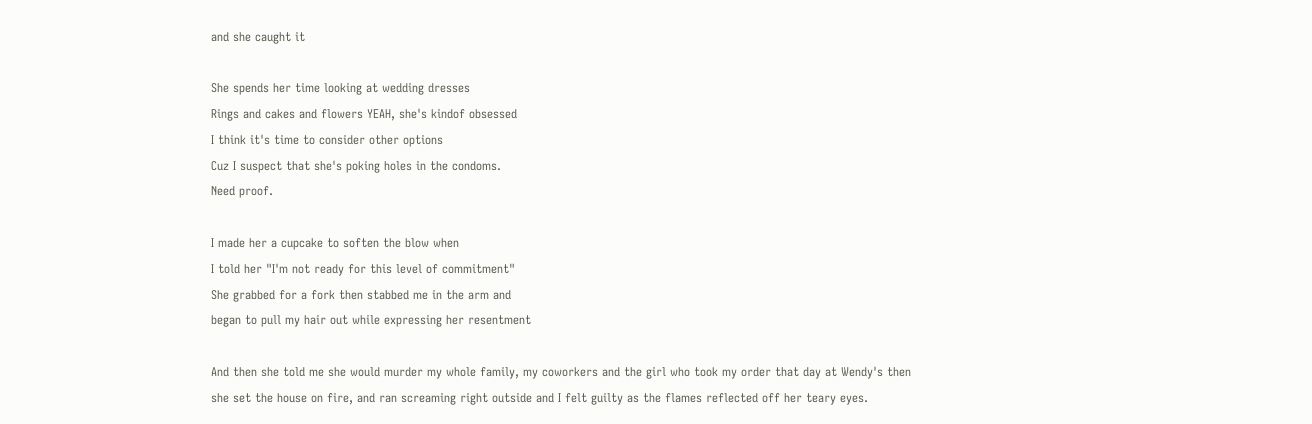and she caught it

She spends her time looking at wedding dresses
Rings and cakes and flowers YEAH, she's kindof obsessed
I think it's time to consider other options
Cuz I suspect that she's poking holes in the condoms.
Need proof.

I made her a cupcake to soften the blow when
I told her "I'm not ready for this level of commitment"
She grabbed for a fork then stabbed me in the arm and
began to pull my hair out while expressing her resentment

And then she told me she would murder my whole family, my coworkers and the girl who took my order that day at Wendy's then she set the house on fire, and ran screaming right outside and I felt guilty as the flames reflected off her teary eyes.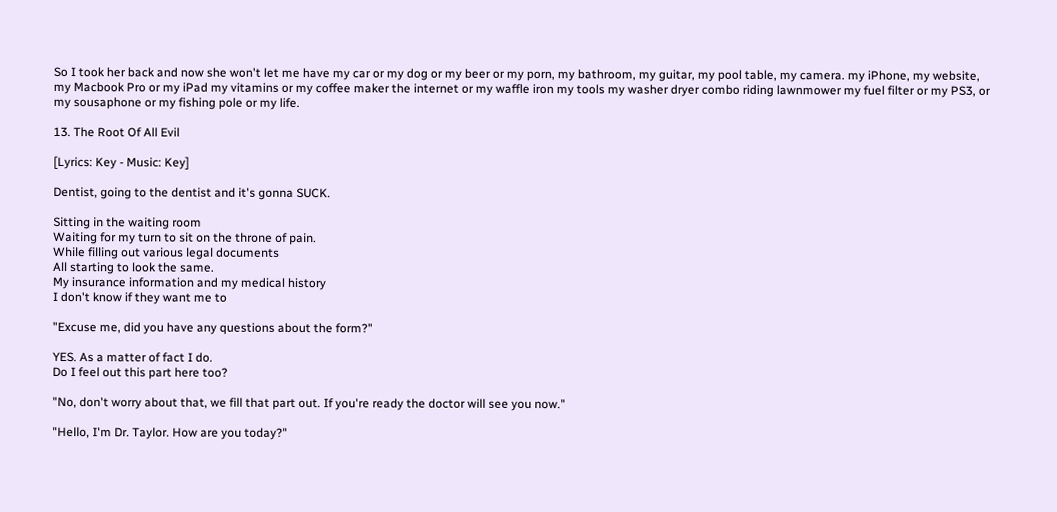So I took her back and now she won't let me have my car or my dog or my beer or my porn, my bathroom, my guitar, my pool table, my camera. my iPhone, my website, my Macbook Pro or my iPad my vitamins or my coffee maker the internet or my waffle iron my tools my washer dryer combo riding lawnmower my fuel filter or my PS3, or my sousaphone or my fishing pole or my life.

13. The Root Of All Evil

[Lyrics: Key - Music: Key]

Dentist, going to the dentist and it's gonna SUCK.

Sitting in the waiting room
Waiting for my turn to sit on the throne of pain.
While filling out various legal documents
All starting to look the same.
My insurance information and my medical history
I don't know if they want me to

"Excuse me, did you have any questions about the form?"

YES. As a matter of fact I do.
Do I feel out this part here too?

"No, don't worry about that, we fill that part out. If you're ready the doctor will see you now."

"Hello, I'm Dr. Taylor. How are you today?"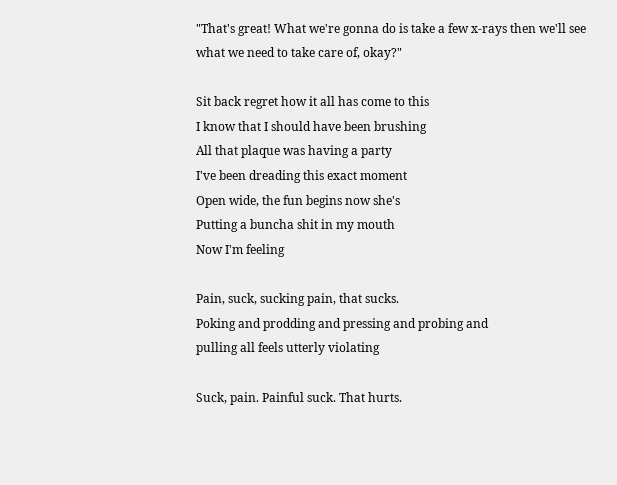"That's great! What we're gonna do is take a few x-rays then we'll see what we need to take care of, okay?"

Sit back regret how it all has come to this
I know that I should have been brushing
All that plaque was having a party
I've been dreading this exact moment
Open wide, the fun begins now she's
Putting a buncha shit in my mouth
Now I'm feeling

Pain, suck, sucking pain, that sucks.
Poking and prodding and pressing and probing and
pulling all feels utterly violating

Suck, pain. Painful suck. That hurts.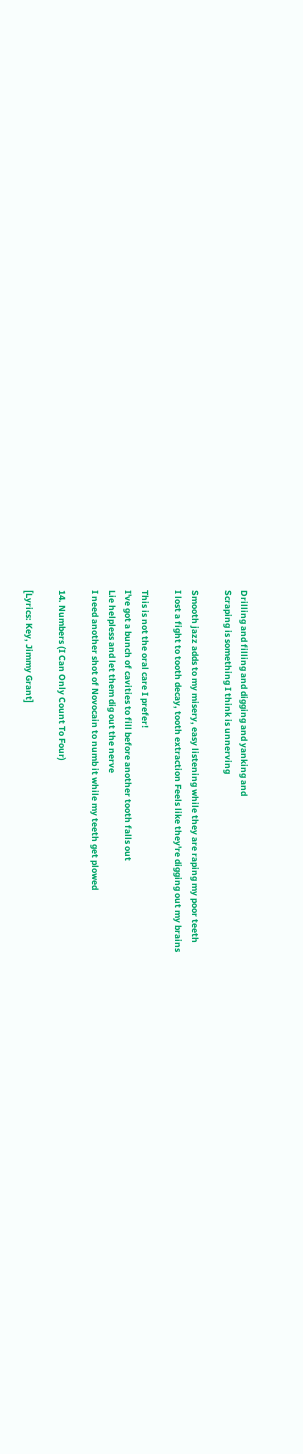Drilling and filling and digging and yanking and
Scraping is something I think is unnerving

Smooth jazz adds to my misery, easy listening while they are raping my poor teeth
I lost a fight to tooth decay, tooth extraction Feels like they're digging out my brains

This is not the oral care I prefer!
I've got a bunch of cavities to fill before another tooth falls out
Lie helpless and let them dig out the nerve
I need another shot of Novocain to numb it while my teeth get plowed

14. Numbers (I Can Only Count To Four)

[Lyrics: Key, Jimmy Grant]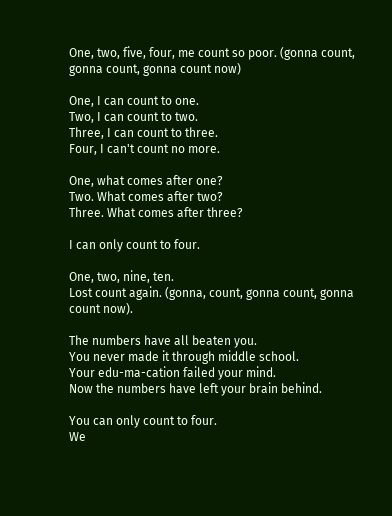One, two, five, four, me count so poor. (gonna count, gonna count, gonna count now)

One, I can count to one.
Two, I can count to two.
Three, I can count to three.
Four, I can't count no more.

One, what comes after one?
Two. What comes after two?
Three. What comes after three?

I can only count to four.

One, two, nine, ten.
Lost count again. (gonna, count, gonna count, gonna count now).

The numbers have all beaten you.
You never made it through middle school.
Your edu-ma-cation failed your mind.
Now the numbers have left your brain behind.

You can only count to four.
We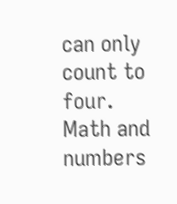can only count to four.
Math and numbers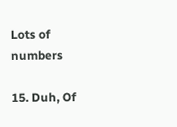Lots of numbers

15. Duh, Of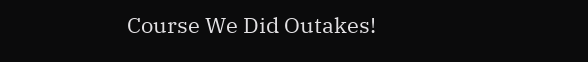Course We Did Outakes!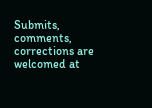Submits, comments, corrections are welcomed at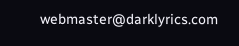webmaster@darklyrics.com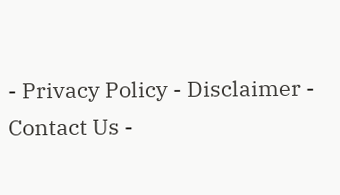- Privacy Policy - Disclaimer - Contact Us -